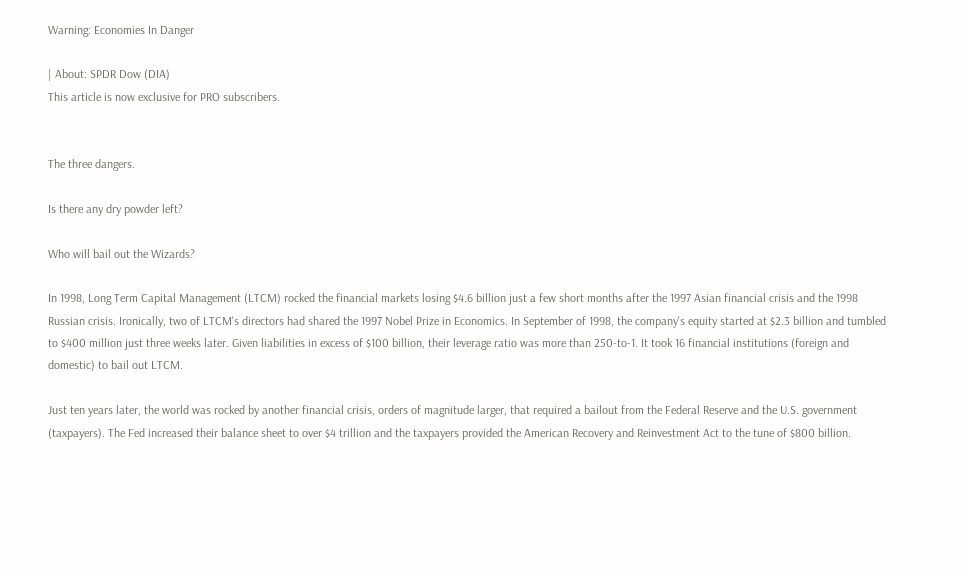Warning: Economies In Danger

| About: SPDR Dow (DIA)
This article is now exclusive for PRO subscribers.


The three dangers.

Is there any dry powder left?

Who will bail out the Wizards?

In 1998, Long Term Capital Management (LTCM) rocked the financial markets losing $4.6 billion just a few short months after the 1997 Asian financial crisis and the 1998 Russian crisis. Ironically, two of LTCM's directors had shared the 1997 Nobel Prize in Economics. In September of 1998, the company's equity started at $2.3 billion and tumbled to $400 million just three weeks later. Given liabilities in excess of $100 billion, their leverage ratio was more than 250-to-1. It took 16 financial institutions (foreign and domestic) to bail out LTCM.

Just ten years later, the world was rocked by another financial crisis, orders of magnitude larger, that required a bailout from the Federal Reserve and the U.S. government (taxpayers). The Fed increased their balance sheet to over $4 trillion and the taxpayers provided the American Recovery and Reinvestment Act to the tune of $800 billion.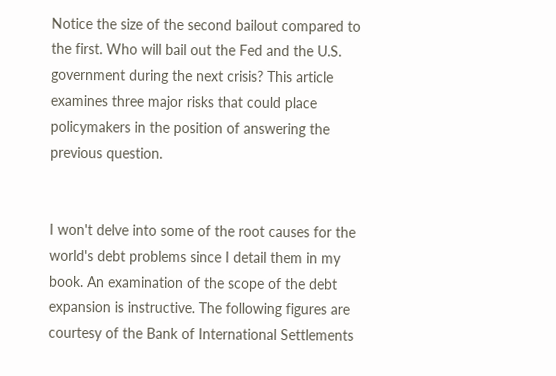Notice the size of the second bailout compared to the first. Who will bail out the Fed and the U.S. government during the next crisis? This article examines three major risks that could place policymakers in the position of answering the previous question.


I won't delve into some of the root causes for the world's debt problems since I detail them in my book. An examination of the scope of the debt expansion is instructive. The following figures are courtesy of the Bank of International Settlements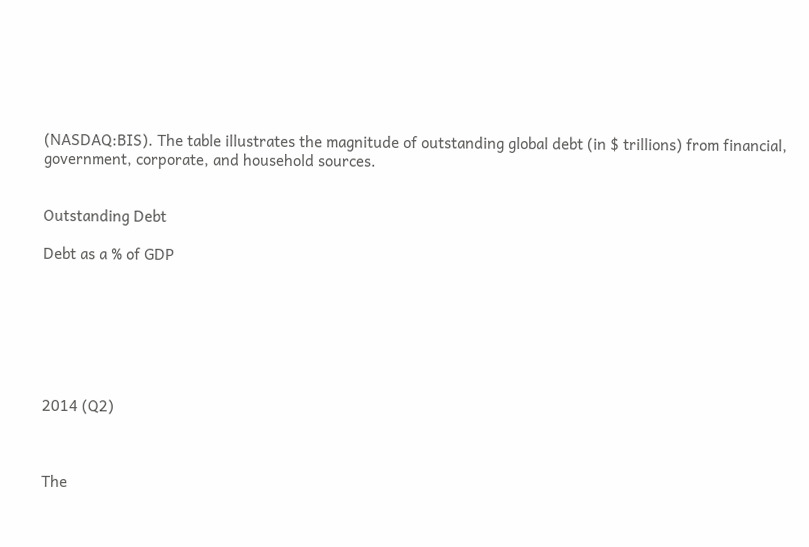(NASDAQ:BIS). The table illustrates the magnitude of outstanding global debt (in $ trillions) from financial, government, corporate, and household sources.


Outstanding Debt

Debt as a % of GDP







2014 (Q2)



The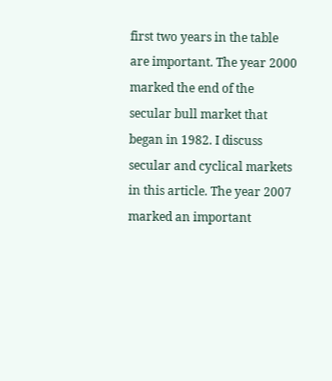first two years in the table are important. The year 2000 marked the end of the secular bull market that began in 1982. I discuss secular and cyclical markets in this article. The year 2007 marked an important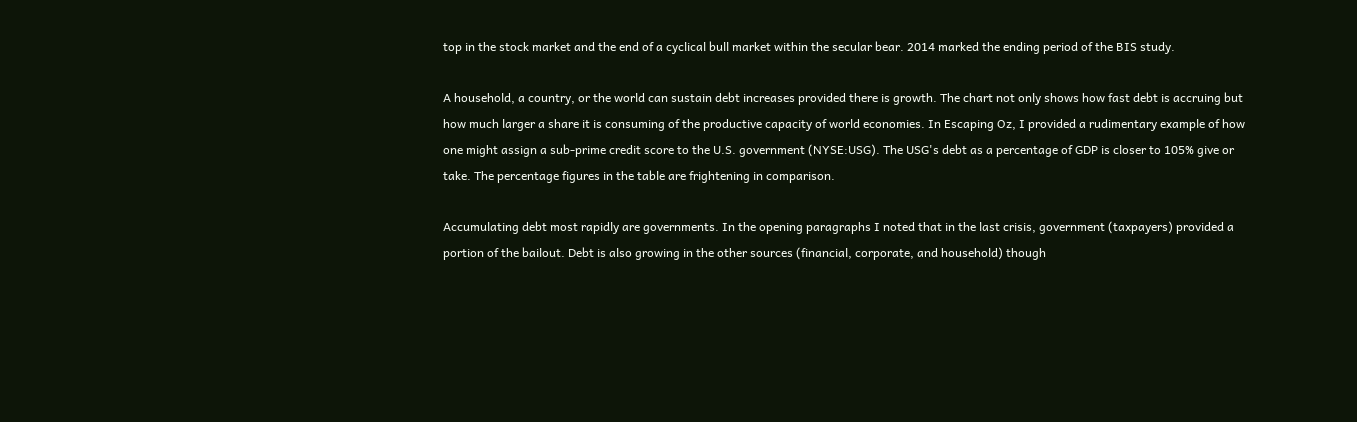top in the stock market and the end of a cyclical bull market within the secular bear. 2014 marked the ending period of the BIS study.

A household, a country, or the world can sustain debt increases provided there is growth. The chart not only shows how fast debt is accruing but how much larger a share it is consuming of the productive capacity of world economies. In Escaping Oz, I provided a rudimentary example of how one might assign a sub-prime credit score to the U.S. government (NYSE:USG). The USG's debt as a percentage of GDP is closer to 105% give or take. The percentage figures in the table are frightening in comparison.

Accumulating debt most rapidly are governments. In the opening paragraphs I noted that in the last crisis, government (taxpayers) provided a portion of the bailout. Debt is also growing in the other sources (financial, corporate, and household) though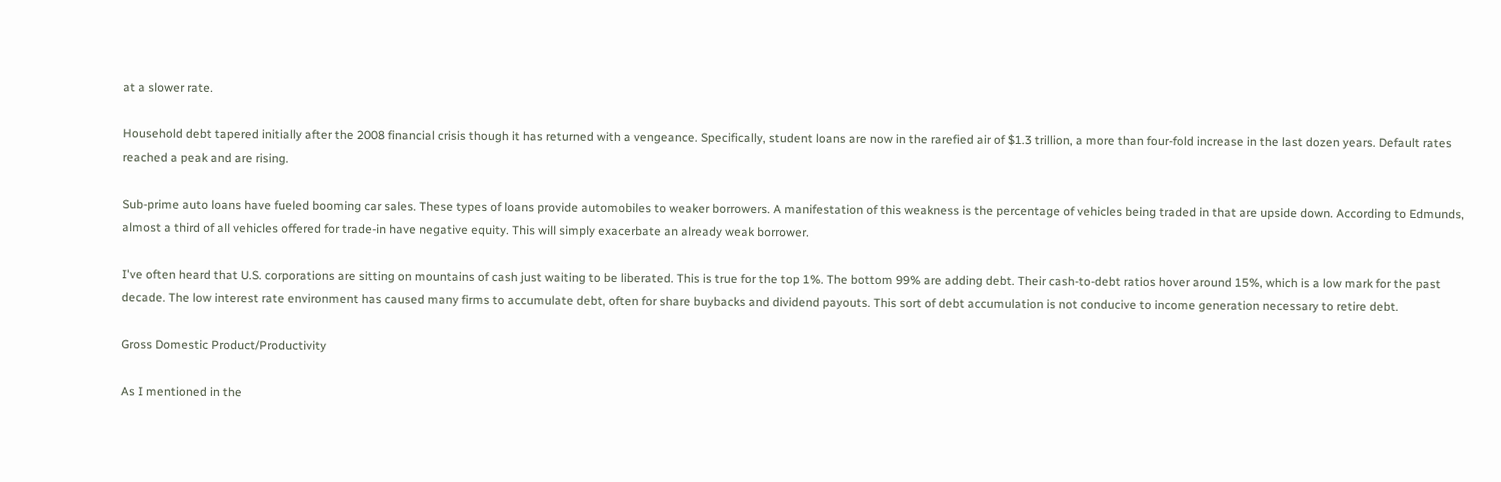at a slower rate.

Household debt tapered initially after the 2008 financial crisis though it has returned with a vengeance. Specifically, student loans are now in the rarefied air of $1.3 trillion, a more than four-fold increase in the last dozen years. Default rates reached a peak and are rising.

Sub-prime auto loans have fueled booming car sales. These types of loans provide automobiles to weaker borrowers. A manifestation of this weakness is the percentage of vehicles being traded in that are upside down. According to Edmunds, almost a third of all vehicles offered for trade-in have negative equity. This will simply exacerbate an already weak borrower.

I've often heard that U.S. corporations are sitting on mountains of cash just waiting to be liberated. This is true for the top 1%. The bottom 99% are adding debt. Their cash-to-debt ratios hover around 15%, which is a low mark for the past decade. The low interest rate environment has caused many firms to accumulate debt, often for share buybacks and dividend payouts. This sort of debt accumulation is not conducive to income generation necessary to retire debt.

Gross Domestic Product/Productivity

As I mentioned in the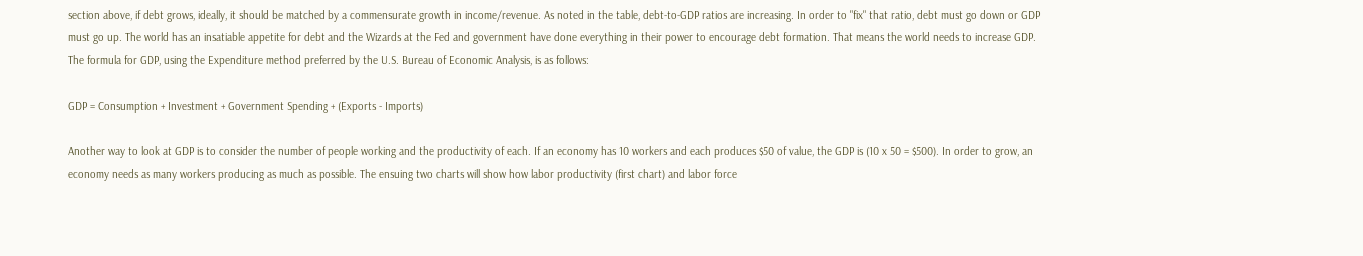section above, if debt grows, ideally, it should be matched by a commensurate growth in income/revenue. As noted in the table, debt-to-GDP ratios are increasing. In order to "fix" that ratio, debt must go down or GDP must go up. The world has an insatiable appetite for debt and the Wizards at the Fed and government have done everything in their power to encourage debt formation. That means the world needs to increase GDP. The formula for GDP, using the Expenditure method preferred by the U.S. Bureau of Economic Analysis, is as follows:

GDP = Consumption + Investment + Government Spending + (Exports - Imports)

Another way to look at GDP is to consider the number of people working and the productivity of each. If an economy has 10 workers and each produces $50 of value, the GDP is (10 x 50 = $500). In order to grow, an economy needs as many workers producing as much as possible. The ensuing two charts will show how labor productivity (first chart) and labor force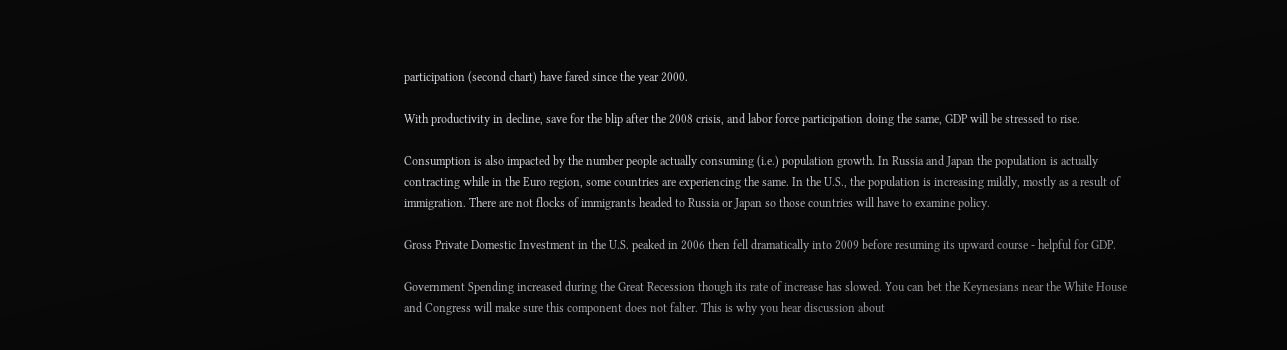participation (second chart) have fared since the year 2000.

With productivity in decline, save for the blip after the 2008 crisis, and labor force participation doing the same, GDP will be stressed to rise.

Consumption is also impacted by the number people actually consuming (i.e.) population growth. In Russia and Japan the population is actually contracting while in the Euro region, some countries are experiencing the same. In the U.S., the population is increasing mildly, mostly as a result of immigration. There are not flocks of immigrants headed to Russia or Japan so those countries will have to examine policy.

Gross Private Domestic Investment in the U.S. peaked in 2006 then fell dramatically into 2009 before resuming its upward course - helpful for GDP.

Government Spending increased during the Great Recession though its rate of increase has slowed. You can bet the Keynesians near the White House and Congress will make sure this component does not falter. This is why you hear discussion about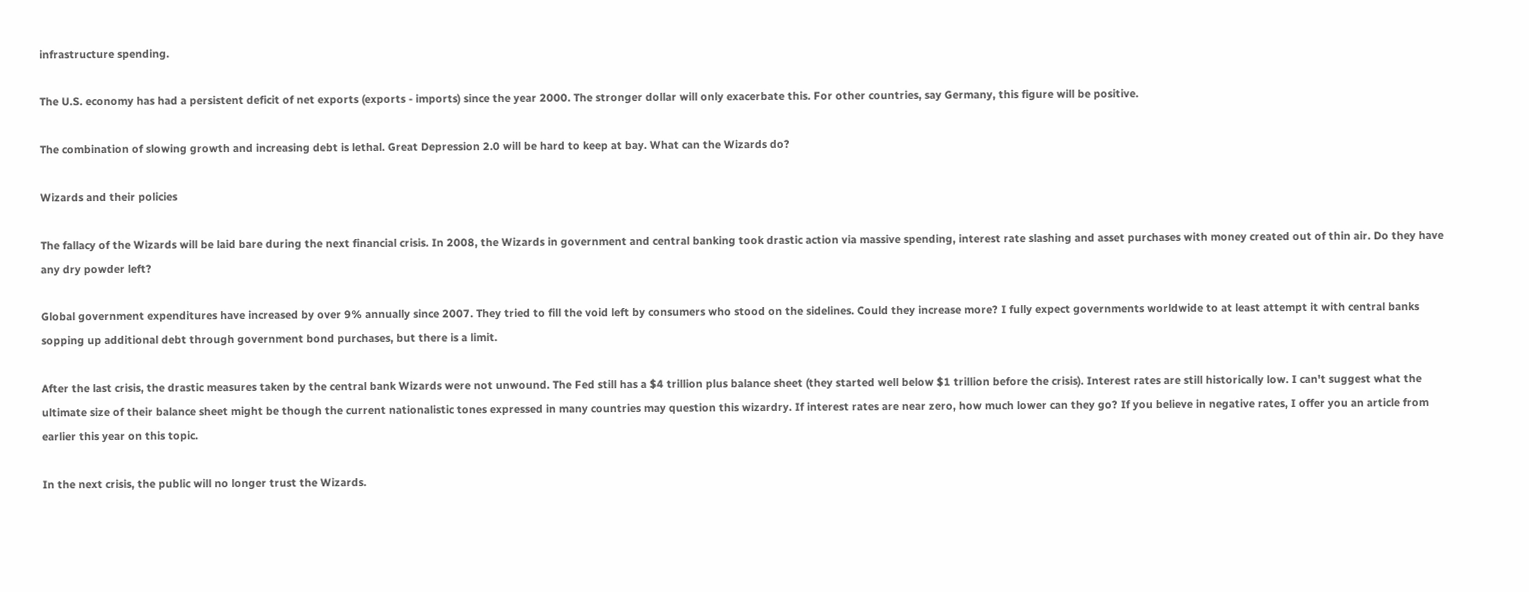infrastructure spending.

The U.S. economy has had a persistent deficit of net exports (exports - imports) since the year 2000. The stronger dollar will only exacerbate this. For other countries, say Germany, this figure will be positive.

The combination of slowing growth and increasing debt is lethal. Great Depression 2.0 will be hard to keep at bay. What can the Wizards do?

Wizards and their policies

The fallacy of the Wizards will be laid bare during the next financial crisis. In 2008, the Wizards in government and central banking took drastic action via massive spending, interest rate slashing and asset purchases with money created out of thin air. Do they have any dry powder left?

Global government expenditures have increased by over 9% annually since 2007. They tried to fill the void left by consumers who stood on the sidelines. Could they increase more? I fully expect governments worldwide to at least attempt it with central banks sopping up additional debt through government bond purchases, but there is a limit.

After the last crisis, the drastic measures taken by the central bank Wizards were not unwound. The Fed still has a $4 trillion plus balance sheet (they started well below $1 trillion before the crisis). Interest rates are still historically low. I can't suggest what the ultimate size of their balance sheet might be though the current nationalistic tones expressed in many countries may question this wizardry. If interest rates are near zero, how much lower can they go? If you believe in negative rates, I offer you an article from earlier this year on this topic.

In the next crisis, the public will no longer trust the Wizards.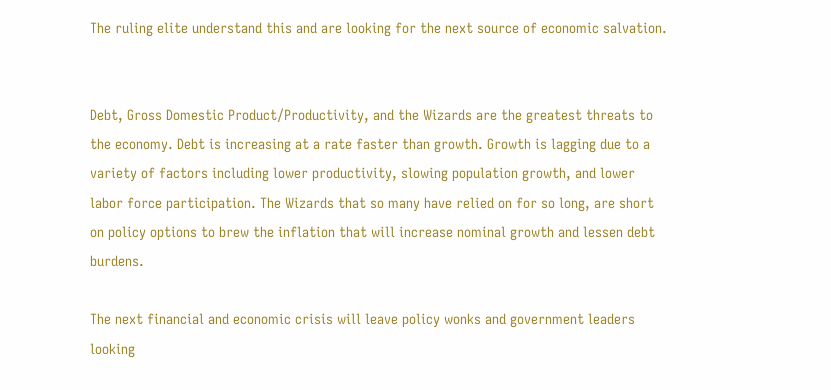The ruling elite understand this and are looking for the next source of economic salvation.


Debt, Gross Domestic Product/Productivity, and the Wizards are the greatest threats to the economy. Debt is increasing at a rate faster than growth. Growth is lagging due to a variety of factors including lower productivity, slowing population growth, and lower labor force participation. The Wizards that so many have relied on for so long, are short on policy options to brew the inflation that will increase nominal growth and lessen debt burdens.

The next financial and economic crisis will leave policy wonks and government leaders looking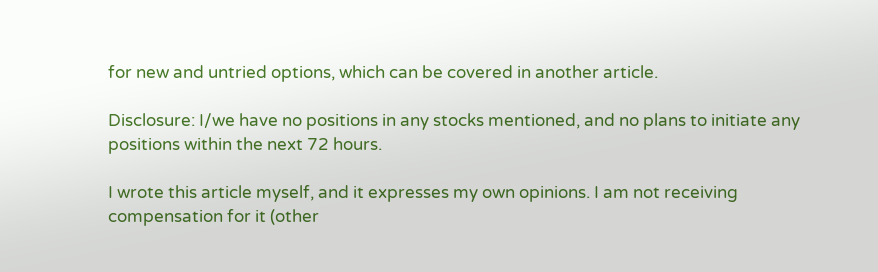for new and untried options, which can be covered in another article.

Disclosure: I/we have no positions in any stocks mentioned, and no plans to initiate any positions within the next 72 hours.

I wrote this article myself, and it expresses my own opinions. I am not receiving compensation for it (other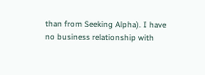than from Seeking Alpha). I have no business relationship with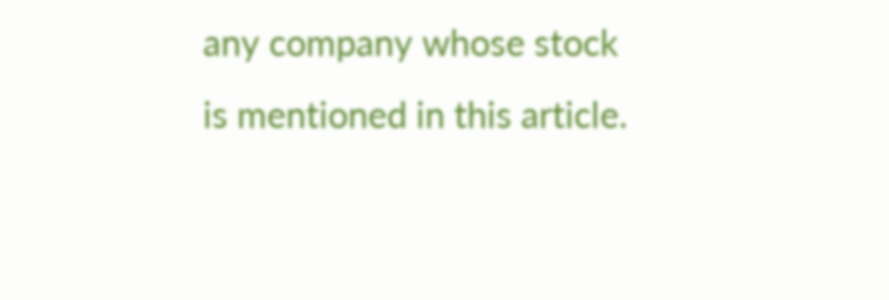any company whose stock is mentioned in this article.